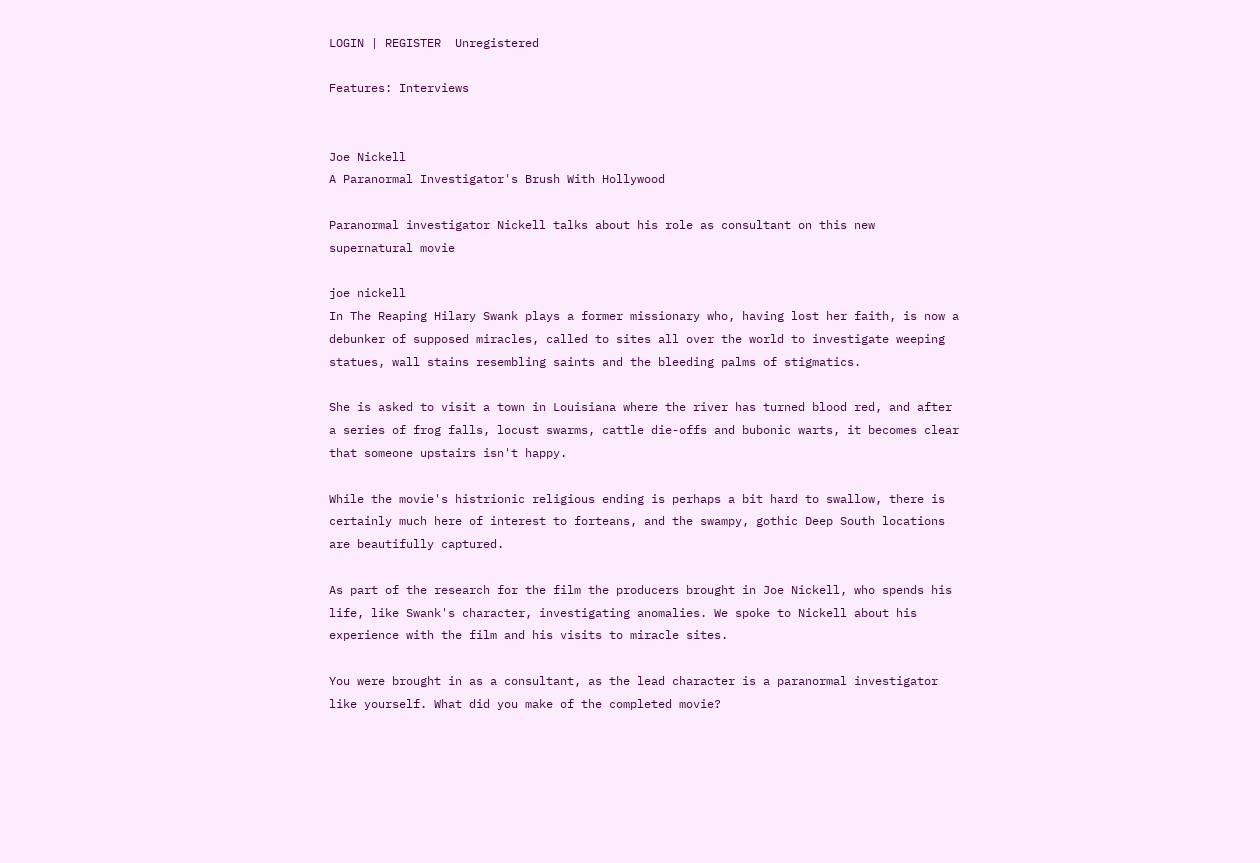LOGIN | REGISTER  Unregistered

Features: Interviews


Joe Nickell
A Paranormal Investigator's Brush With Hollywood

Paranormal investigator Nickell talks about his role as consultant on this new supernatural movie

joe nickell
In The Reaping Hilary Swank plays a former missionary who, having lost her faith, is now a debunker of supposed miracles, called to sites all over the world to investigate weeping statues, wall stains resembling saints and the bleeding palms of stigmatics.

She is asked to visit a town in Louisiana where the river has turned blood red, and after a series of frog falls, locust swarms, cattle die-offs and bubonic warts, it becomes clear that someone upstairs isn't happy.

While the movie's histrionic religious ending is perhaps a bit hard to swallow, there is certainly much here of interest to forteans, and the swampy, gothic Deep South locations are beautifully captured.

As part of the research for the film the producers brought in Joe Nickell, who spends his life, like Swank's character, investigating anomalies. We spoke to Nickell about his experience with the film and his visits to miracle sites.

You were brought in as a consultant, as the lead character is a paranormal investigator like yourself. What did you make of the completed movie?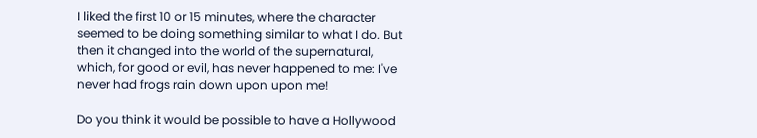I liked the first 10 or 15 minutes, where the character seemed to be doing something similar to what I do. But then it changed into the world of the supernatural, which, for good or evil, has never happened to me: I've never had frogs rain down upon upon me!

Do you think it would be possible to have a Hollywood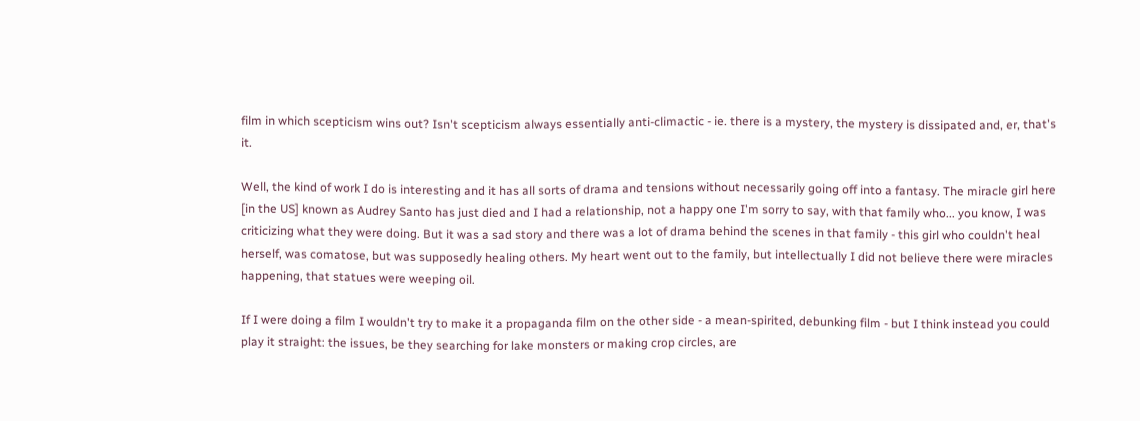film in which scepticism wins out? Isn't scepticism always essentially anti-climactic - ie. there is a mystery, the mystery is dissipated and, er, that's it.

Well, the kind of work I do is interesting and it has all sorts of drama and tensions without necessarily going off into a fantasy. The miracle girl here [in the US] known as Audrey Santo has just died and I had a relationship, not a happy one I'm sorry to say, with that family who... you know, I was criticizing what they were doing. But it was a sad story and there was a lot of drama behind the scenes in that family - this girl who couldn't heal herself, was comatose, but was supposedly healing others. My heart went out to the family, but intellectually I did not believe there were miracles happening, that statues were weeping oil.

If I were doing a film I wouldn't try to make it a propaganda film on the other side - a mean-spirited, debunking film - but I think instead you could play it straight: the issues, be they searching for lake monsters or making crop circles, are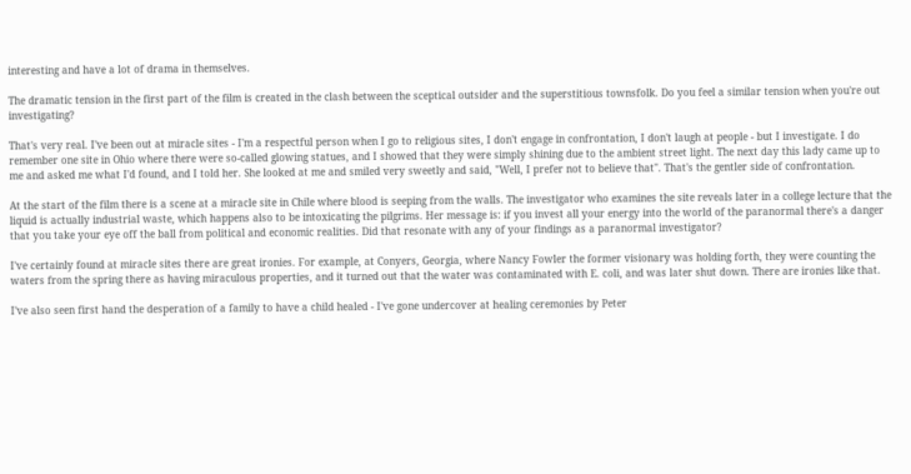interesting and have a lot of drama in themselves.

The dramatic tension in the first part of the film is created in the clash between the sceptical outsider and the superstitious townsfolk. Do you feel a similar tension when you're out investigating?

That's very real. I've been out at miracle sites - I'm a respectful person when I go to religious sites, I don't engage in confrontation, I don't laugh at people - but I investigate. I do remember one site in Ohio where there were so-called glowing statues, and I showed that they were simply shining due to the ambient street light. The next day this lady came up to me and asked me what I'd found, and I told her. She looked at me and smiled very sweetly and said, "Well, I prefer not to believe that". That's the gentler side of confrontation.

At the start of the film there is a scene at a miracle site in Chile where blood is seeping from the walls. The investigator who examines the site reveals later in a college lecture that the liquid is actually industrial waste, which happens also to be intoxicating the pilgrims. Her message is: if you invest all your energy into the world of the paranormal there's a danger that you take your eye off the ball from political and economic realities. Did that resonate with any of your findings as a paranormal investigator?

I've certainly found at miracle sites there are great ironies. For example, at Conyers, Georgia, where Nancy Fowler the former visionary was holding forth, they were counting the waters from the spring there as having miraculous properties, and it turned out that the water was contaminated with E. coli, and was later shut down. There are ironies like that.

I've also seen first hand the desperation of a family to have a child healed - I've gone undercover at healing ceremonies by Peter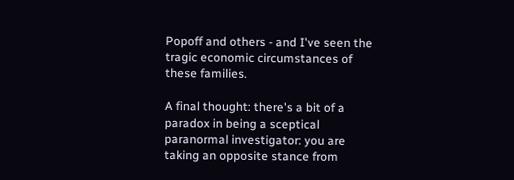Popoff and others - and I've seen the tragic economic circumstances of these families.

A final thought: there's a bit of a paradox in being a sceptical paranormal investigator: you are taking an opposite stance from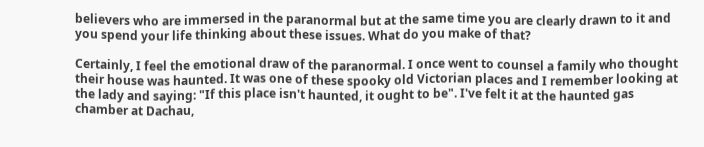believers who are immersed in the paranormal but at the same time you are clearly drawn to it and you spend your life thinking about these issues. What do you make of that?

Certainly, I feel the emotional draw of the paranormal. I once went to counsel a family who thought their house was haunted. It was one of these spooky old Victorian places and I remember looking at the lady and saying: "If this place isn't haunted, it ought to be". I've felt it at the haunted gas chamber at Dachau,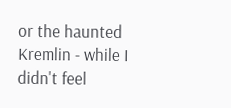or the haunted Kremlin - while I didn't feel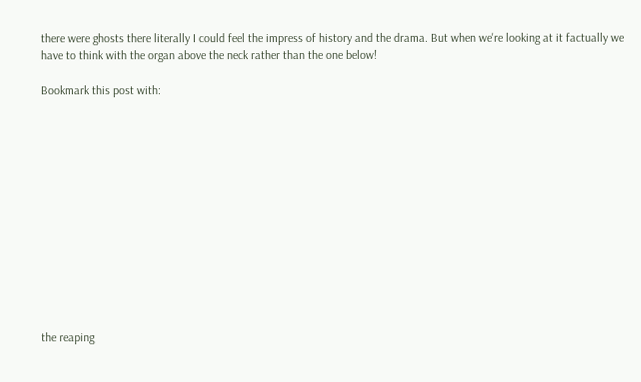there were ghosts there literally I could feel the impress of history and the drama. But when we're looking at it factually we have to think with the organ above the neck rather than the one below!

Bookmark this post with:













the reaping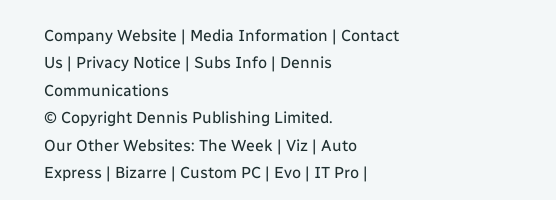Company Website | Media Information | Contact Us | Privacy Notice | Subs Info | Dennis Communications
© Copyright Dennis Publishing Limited.
Our Other Websites: The Week | Viz | Auto Express | Bizarre | Custom PC | Evo | IT Pro |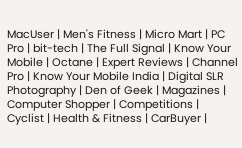MacUser | Men's Fitness | Micro Mart | PC Pro | bit-tech | The Full Signal | Know Your Mobile | Octane | Expert Reviews | Channel Pro | Know Your Mobile India | Digital SLR Photography | Den of Geek | Magazines | Computer Shopper | Competitions | Cyclist | Health & Fitness | CarBuyer |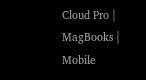Cloud Pro | MagBooks | Mobile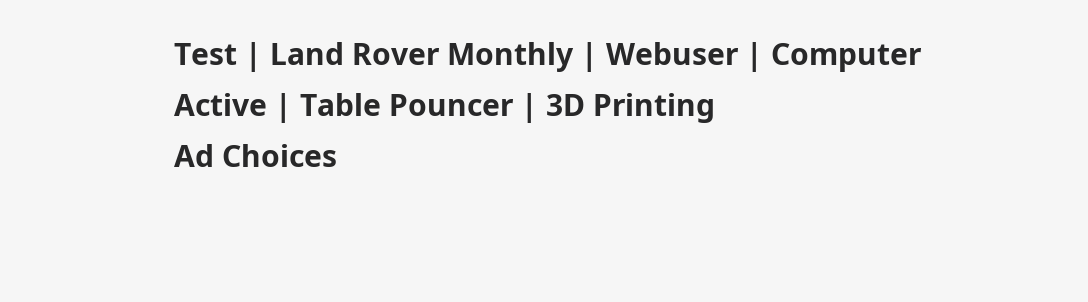Test | Land Rover Monthly | Webuser | Computer Active | Table Pouncer | 3D Printing
Ad Choices